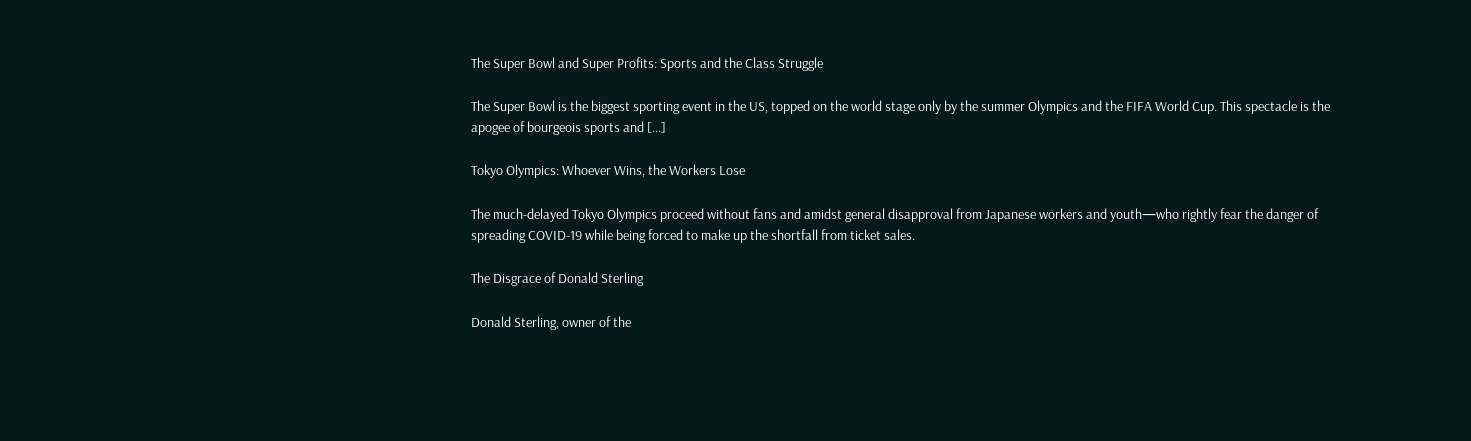The Super Bowl and Super Profits: Sports and the Class Struggle

The Super Bowl is the biggest sporting event in the US, topped on the world stage only by the summer Olympics and the FIFA World Cup. This spectacle is the apogee of bourgeois sports and […]

Tokyo Olympics: Whoever Wins, the Workers Lose

The much-delayed Tokyo Olympics proceed without fans and amidst general disapproval from Japanese workers and youth—who rightly fear the danger of spreading COVID-19 while being forced to make up the shortfall from ticket sales.

The Disgrace of Donald Sterling

Donald Sterling, owner of the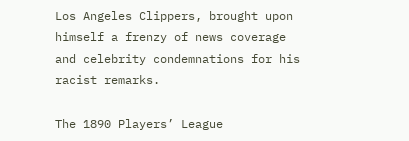Los Angeles Clippers, brought upon himself a frenzy of news coverage and celebrity condemnations for his racist remarks.

The 1890 Players’ League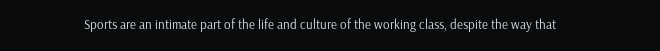Sports are an intimate part of the life and culture of the working class, despite the way that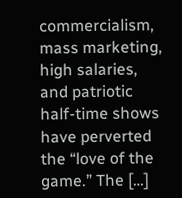commercialism, mass marketing, high salaries, and patriotic half-time shows have perverted the “love of the game.” The […]